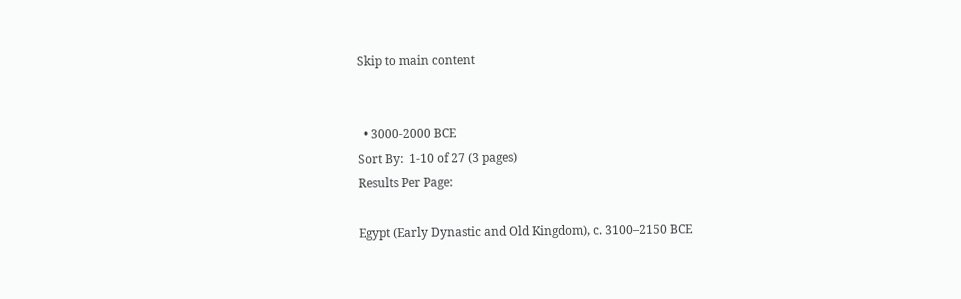Skip to main content


  • 3000-2000 BCE
Sort By:  1-10 of 27 (3 pages)
Results Per Page:

Egypt (Early Dynastic and Old Kingdom), c. 3100–2150 BCE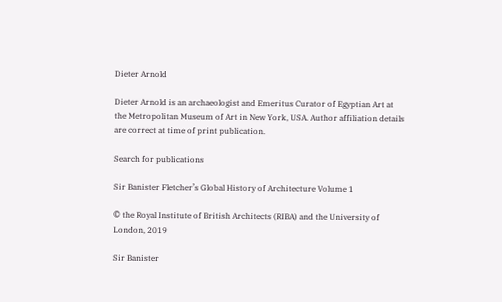Dieter Arnold

Dieter Arnold is an archaeologist and Emeritus Curator of Egyptian Art at the Metropolitan Museum of Art in New York, USA. Author affiliation details are correct at time of print publication.

Search for publications

Sir Banister Fletcher’s Global History of Architecture Volume 1

© the Royal Institute of British Architects (RIBA) and the University of London, 2019

Sir Banister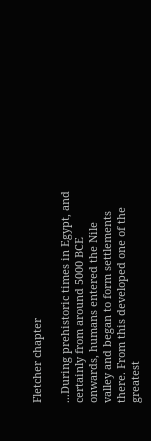Fletcher chapter

...During prehistoric times in Egypt, and certainly from around 5000 BCE onwards, humans entered the Nile valley and began to form settlements there. From this developed one of the greatest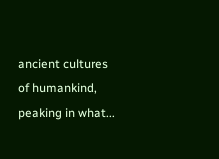ancient cultures of humankind, peaking in what...